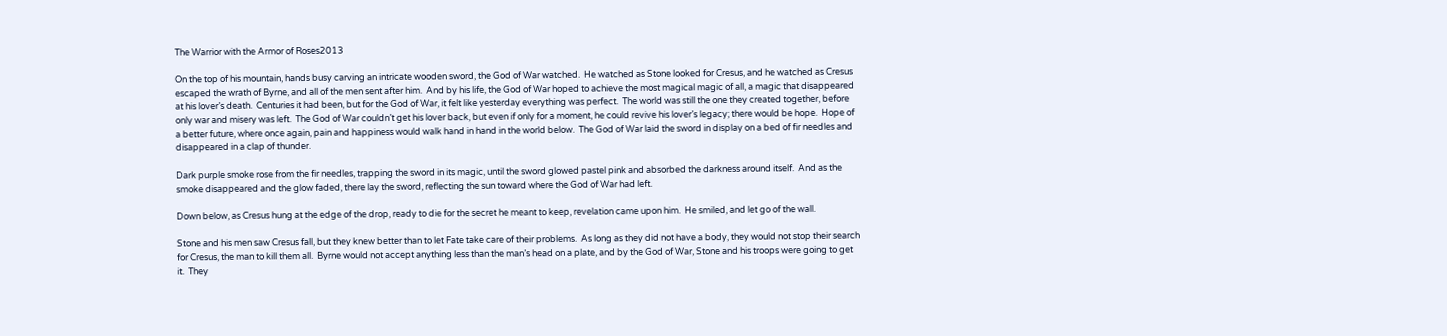The Warrior with the Armor of Roses2013

On the top of his mountain, hands busy carving an intricate wooden sword, the God of War watched.  He watched as Stone looked for Cresus, and he watched as Cresus escaped the wrath of Byrne, and all of the men sent after him.  And by his life, the God of War hoped to achieve the most magical magic of all, a magic that disappeared at his lover’s death.  Centuries it had been, but for the God of War, it felt like yesterday everything was perfect.  The world was still the one they created together, before only war and misery was left.  The God of War couldn’t get his lover back, but even if only for a moment, he could revive his lover’s legacy; there would be hope.  Hope of a better future, where once again, pain and happiness would walk hand in hand in the world below.  The God of War laid the sword in display on a bed of fir needles and disappeared in a clap of thunder.

Dark purple smoke rose from the fir needles, trapping the sword in its magic, until the sword glowed pastel pink and absorbed the darkness around itself.  And as the smoke disappeared and the glow faded, there lay the sword, reflecting the sun toward where the God of War had left.

Down below, as Cresus hung at the edge of the drop, ready to die for the secret he meant to keep, revelation came upon him.  He smiled, and let go of the wall.

Stone and his men saw Cresus fall, but they knew better than to let Fate take care of their problems.  As long as they did not have a body, they would not stop their search for Cresus, the man to kill them all.  Byrne would not accept anything less than the man’s head on a plate, and by the God of War, Stone and his troops were going to get it.  They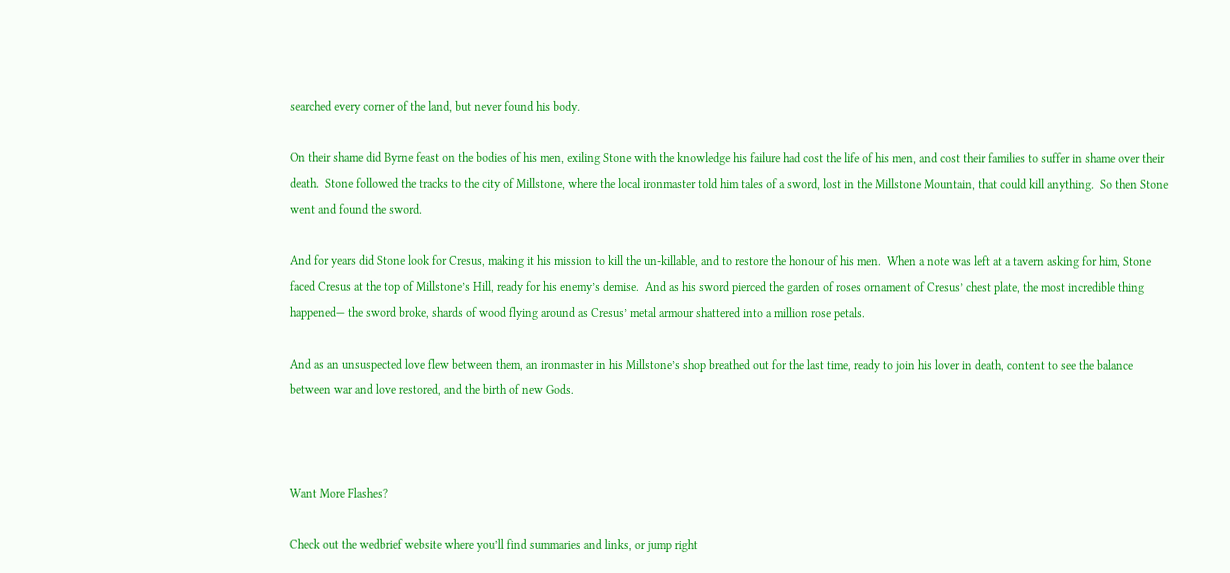searched every corner of the land, but never found his body.

On their shame did Byrne feast on the bodies of his men, exiling Stone with the knowledge his failure had cost the life of his men, and cost their families to suffer in shame over their death.  Stone followed the tracks to the city of Millstone, where the local ironmaster told him tales of a sword, lost in the Millstone Mountain, that could kill anything.  So then Stone went and found the sword.

And for years did Stone look for Cresus, making it his mission to kill the un-killable, and to restore the honour of his men.  When a note was left at a tavern asking for him, Stone faced Cresus at the top of Millstone’s Hill, ready for his enemy’s demise.  And as his sword pierced the garden of roses ornament of Cresus’ chest plate, the most incredible thing happened— the sword broke, shards of wood flying around as Cresus’ metal armour shattered into a million rose petals.

And as an unsuspected love flew between them, an ironmaster in his Millstone’s shop breathed out for the last time, ready to join his lover in death, content to see the balance between war and love restored, and the birth of new Gods.



Want More Flashes?

Check out the wedbrief website where you’ll find summaries and links, or jump right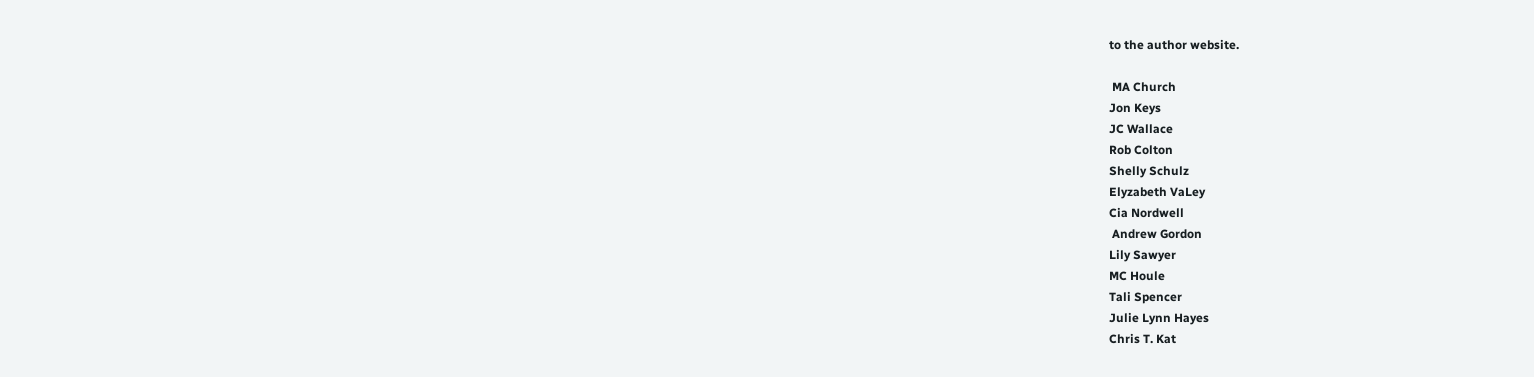to the author website.

 MA Church
Jon Keys
JC Wallace
Rob Colton
Shelly Schulz
Elyzabeth VaLey
Cia Nordwell
 Andrew Gordon
Lily Sawyer
MC Houle
Tali Spencer
Julie Lynn Hayes
Chris T. Kat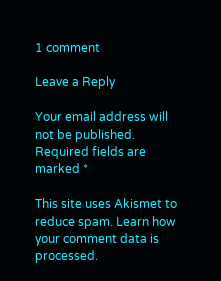1 comment

Leave a Reply

Your email address will not be published. Required fields are marked *

This site uses Akismet to reduce spam. Learn how your comment data is processed.